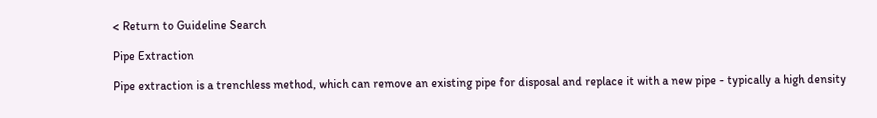< Return to Guideline Search

Pipe Extraction

Pipe extraction is a trenchless method, which can remove an existing pipe for disposal and replace it with a new pipe - typically a high density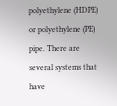polyethylene (HDPE) or polyethylene (PE) pipe. There are several systems that have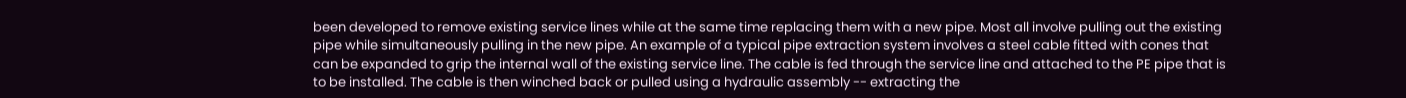been developed to remove existing service lines while at the same time replacing them with a new pipe. Most all involve pulling out the existing pipe while simultaneously pulling in the new pipe. An example of a typical pipe extraction system involves a steel cable fitted with cones that can be expanded to grip the internal wall of the existing service line. The cable is fed through the service line and attached to the PE pipe that is to be installed. The cable is then winched back or pulled using a hydraulic assembly -- extracting the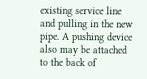existing service line and pulling in the new pipe. A pushing device also may be attached to the back of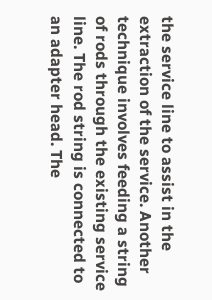the service line to assist in the extraction of the service. Another technique involves feeding a string of rods through the existing service line. The rod string is connected to an adapter head. The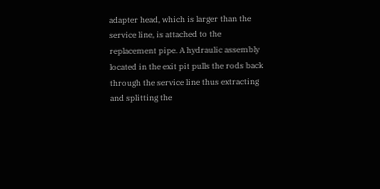adapter head, which is larger than the service line, is attached to the replacement pipe. A hydraulic assembly located in the exit pit pulls the rods back through the service line thus extracting and splitting the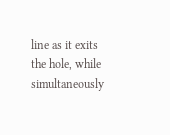line as it exits the hole, while simultaneously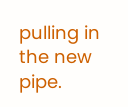pulling in the new pipe.